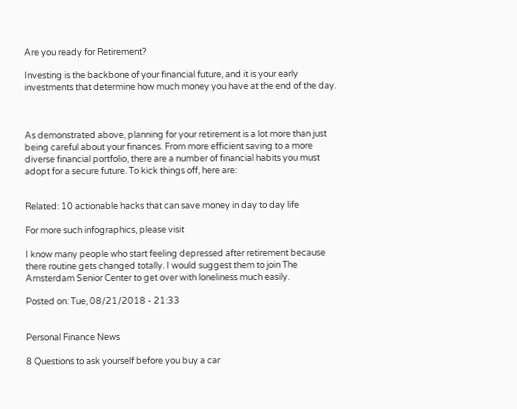Are you ready for Retirement?

Investing is the backbone of your financial future, and it is your early investments that determine how much money you have at the end of the day.



As demonstrated above, planning for your retirement is a lot more than just being careful about your finances. From more efficient saving to a more diverse financial portfolio, there are a number of financial habits you must adopt for a secure future. To kick things off, here are:


Related: 10 actionable hacks that can save money in day to day life

For more such infographics, please visit

I know many people who start feeling depressed after retirement because there routine gets changed totally. I would suggest them to join The Amsterdam Senior Center to get over with loneliness much easily.

Posted on: Tue, 08/21/2018 - 21:33


Personal Finance News

8 Questions to ask yourself before you buy a car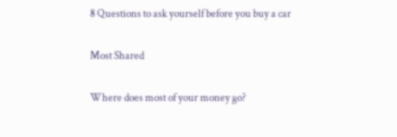8 Questions to ask yourself before you buy a car


Most Shared


Where does most of your money go?